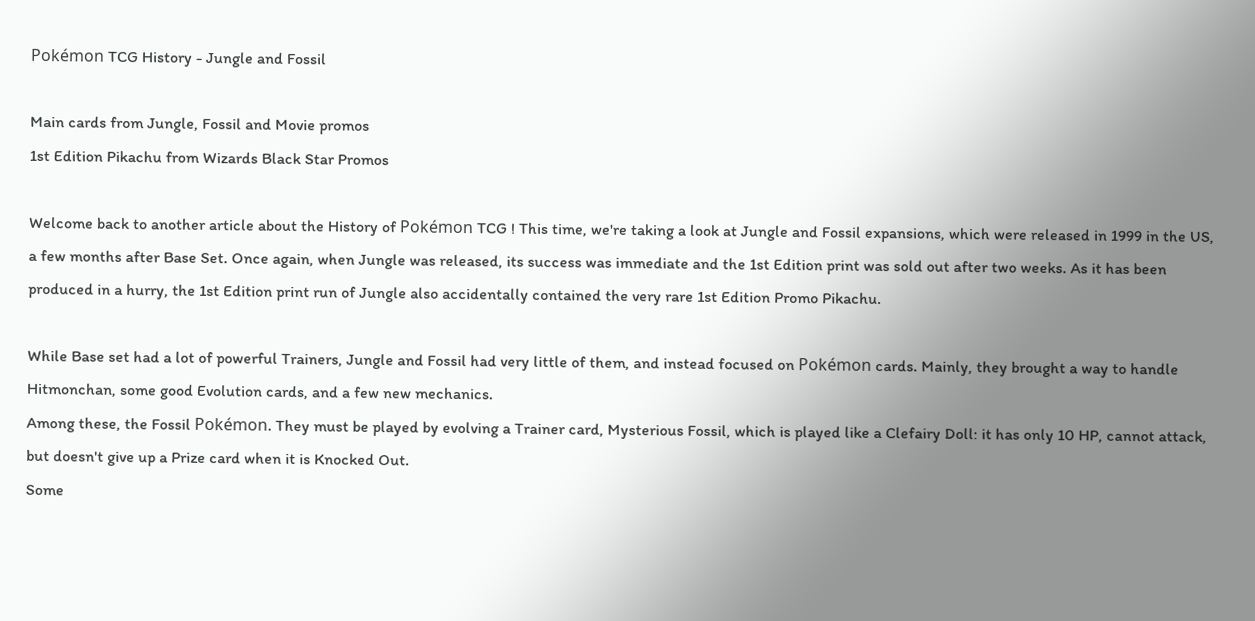Pokémon TCG History - Jungle and Fossil

Main cards from Jungle, Fossil and Movie promos
1st Edition Pikachu from Wizards Black Star Promos

Welcome back to another article about the History of Pokémon TCG ! This time, we're taking a look at Jungle and Fossil expansions, which were released in 1999 in the US, a few months after Base Set. Once again, when Jungle was released, its success was immediate and the 1st Edition print was sold out after two weeks. As it has been produced in a hurry, the 1st Edition print run of Jungle also accidentally contained the very rare 1st Edition Promo Pikachu.

While Base set had a lot of powerful Trainers, Jungle and Fossil had very little of them, and instead focused on Pokémon cards. Mainly, they brought a way to handle Hitmonchan, some good Evolution cards, and a few new mechanics.
Among these, the Fossil Pokémon. They must be played by evolving a Trainer card, Mysterious Fossil, which is played like a Clefairy Doll: it has only 10 HP, cannot attack, but doesn't give up a Prize card when it is Knocked Out.
Some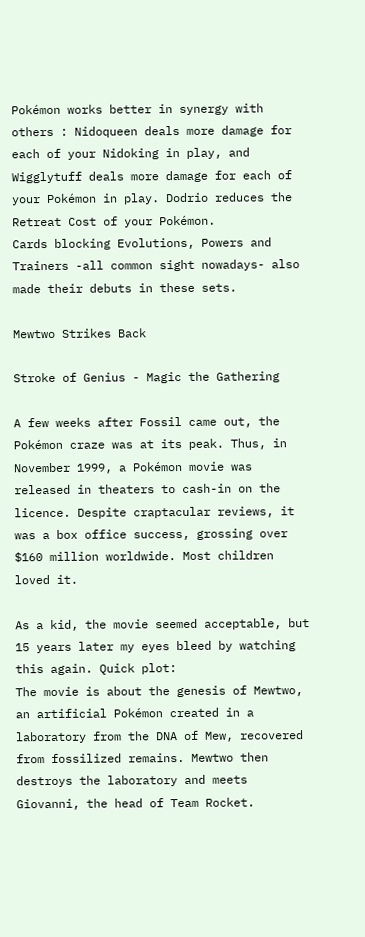Pokémon works better in synergy with others : Nidoqueen deals more damage for each of your Nidoking in play, and Wigglytuff deals more damage for each of your Pokémon in play. Dodrio reduces the Retreat Cost of your Pokémon.
Cards blocking Evolutions, Powers and Trainers -all common sight nowadays- also made their debuts in these sets.

Mewtwo Strikes Back

Stroke of Genius - Magic the Gathering

A few weeks after Fossil came out, the Pokémon craze was at its peak. Thus, in November 1999, a Pokémon movie was released in theaters to cash-in on the licence. Despite craptacular reviews, it was a box office success, grossing over $160 million worldwide. Most children loved it.

As a kid, the movie seemed acceptable, but 15 years later my eyes bleed by watching this again. Quick plot:
The movie is about the genesis of Mewtwo, an artificial Pokémon created in a laboratory from the DNA of Mew, recovered from fossilized remains. Mewtwo then destroys the laboratory and meets Giovanni, the head of Team Rocket.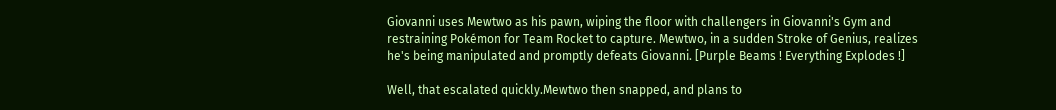Giovanni uses Mewtwo as his pawn, wiping the floor with challengers in Giovanni's Gym and restraining Pokémon for Team Rocket to capture. Mewtwo, in a sudden Stroke of Genius, realizes he's being manipulated and promptly defeats Giovanni. [Purple Beams ! Everything Explodes !]

Well, that escalated quickly.Mewtwo then snapped, and plans to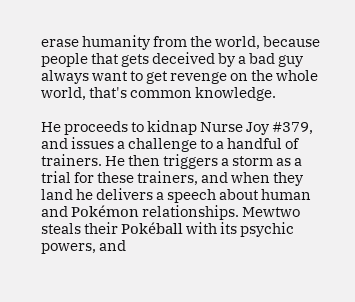erase humanity from the world, because people that gets deceived by a bad guy always want to get revenge on the whole world, that's common knowledge.

He proceeds to kidnap Nurse Joy #379, and issues a challenge to a handful of trainers. He then triggers a storm as a trial for these trainers, and when they land he delivers a speech about human and Pokémon relationships. Mewtwo steals their Pokéball with its psychic powers, and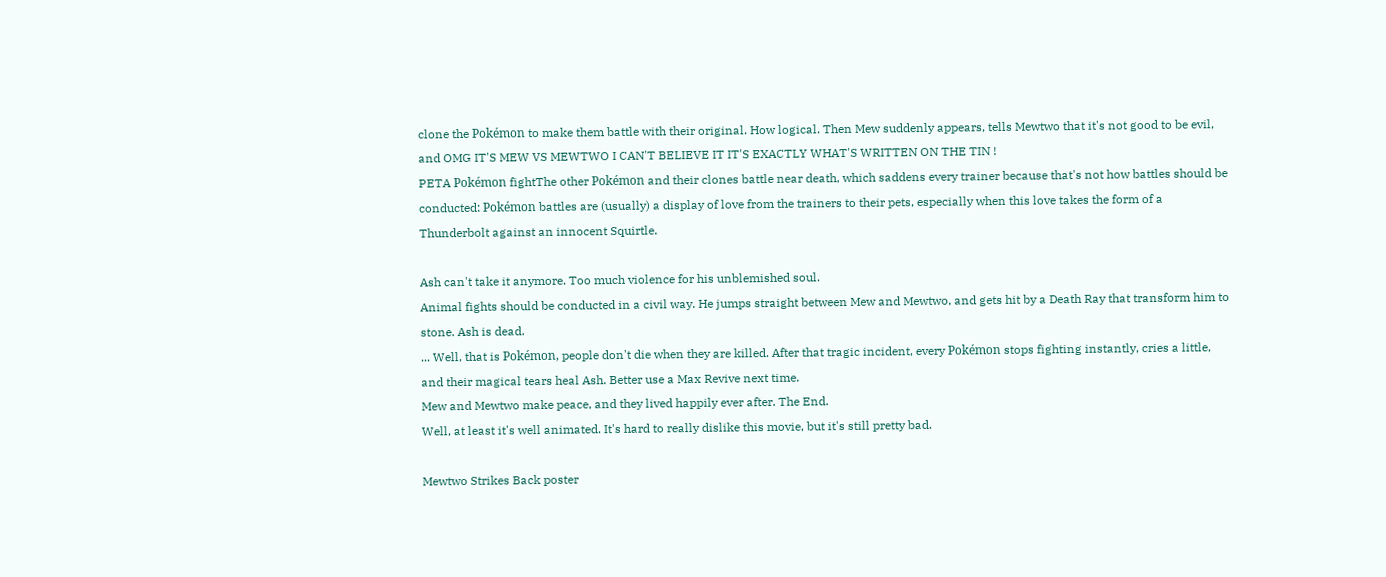clone the Pokémon to make them battle with their original. How logical. Then Mew suddenly appears, tells Mewtwo that it's not good to be evil, and OMG IT'S MEW VS MEWTWO I CAN'T BELIEVE IT IT'S EXACTLY WHAT'S WRITTEN ON THE TIN !
PETA Pokémon fightThe other Pokémon and their clones battle near death, which saddens every trainer because that's not how battles should be conducted: Pokémon battles are (usually) a display of love from the trainers to their pets, especially when this love takes the form of a Thunderbolt against an innocent Squirtle.

Ash can't take it anymore. Too much violence for his unblemished soul.
Animal fights should be conducted in a civil way. He jumps straight between Mew and Mewtwo, and gets hit by a Death Ray that transform him to stone. Ash is dead.
... Well, that is Pokémon, people don't die when they are killed. After that tragic incident, every Pokémon stops fighting instantly, cries a little, and their magical tears heal Ash. Better use a Max Revive next time.
Mew and Mewtwo make peace, and they lived happily ever after. The End.
Well, at least it's well animated. It's hard to really dislike this movie, but it's still pretty bad.

Mewtwo Strikes Back poster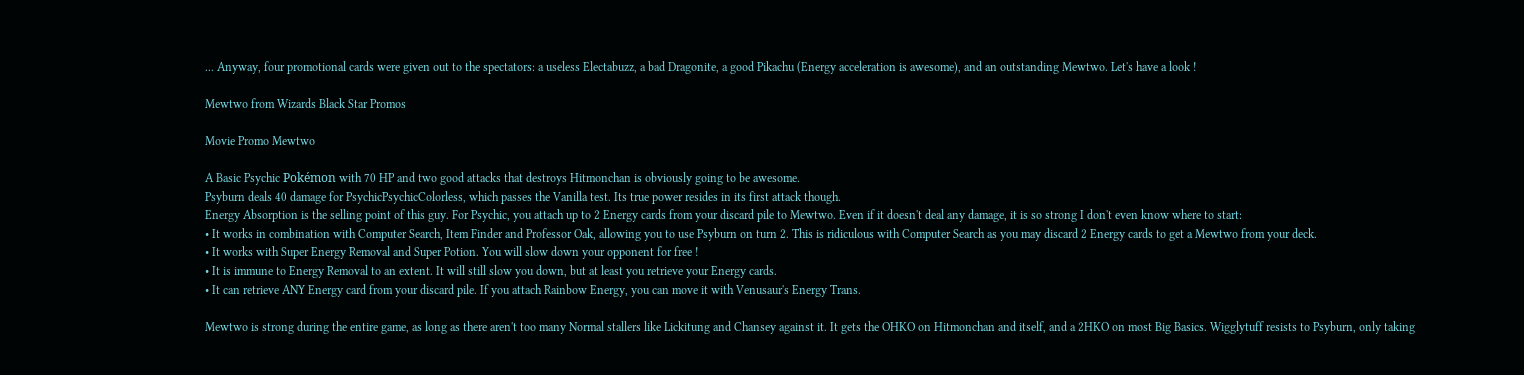... Anyway, four promotional cards were given out to the spectators: a useless Electabuzz, a bad Dragonite, a good Pikachu (Energy acceleration is awesome), and an outstanding Mewtwo. Let's have a look !

Mewtwo from Wizards Black Star Promos

Movie Promo Mewtwo

A Basic Psychic Pokémon with 70 HP and two good attacks that destroys Hitmonchan is obviously going to be awesome.
Psyburn deals 40 damage for PsychicPsychicColorless, which passes the Vanilla test. Its true power resides in its first attack though.
Energy Absorption is the selling point of this guy. For Psychic, you attach up to 2 Energy cards from your discard pile to Mewtwo. Even if it doesn't deal any damage, it is so strong I don't even know where to start:
• It works in combination with Computer Search, Item Finder and Professor Oak, allowing you to use Psyburn on turn 2. This is ridiculous with Computer Search as you may discard 2 Energy cards to get a Mewtwo from your deck.
• It works with Super Energy Removal and Super Potion. You will slow down your opponent for free !
• It is immune to Energy Removal to an extent. It will still slow you down, but at least you retrieve your Energy cards.
• It can retrieve ANY Energy card from your discard pile. If you attach Rainbow Energy, you can move it with Venusaur's Energy Trans.

Mewtwo is strong during the entire game, as long as there aren't too many Normal stallers like Lickitung and Chansey against it. It gets the OHKO on Hitmonchan and itself, and a 2HKO on most Big Basics. Wigglytuff resists to Psyburn, only taking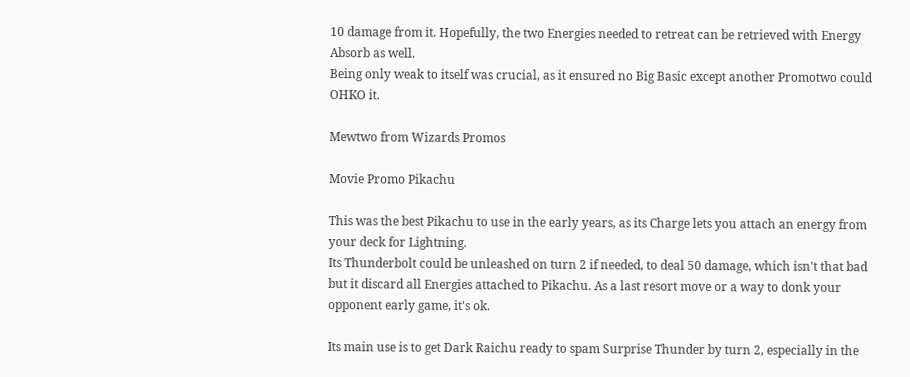10 damage from it. Hopefully, the two Energies needed to retreat can be retrieved with Energy Absorb as well.
Being only weak to itself was crucial, as it ensured no Big Basic except another Promotwo could OHKO it.

Mewtwo from Wizards Promos

Movie Promo Pikachu

This was the best Pikachu to use in the early years, as its Charge lets you attach an energy from your deck for Lightning.
Its Thunderbolt could be unleashed on turn 2 if needed, to deal 50 damage, which isn't that bad but it discard all Energies attached to Pikachu. As a last resort move or a way to donk your opponent early game, it's ok.

Its main use is to get Dark Raichu ready to spam Surprise Thunder by turn 2, especially in the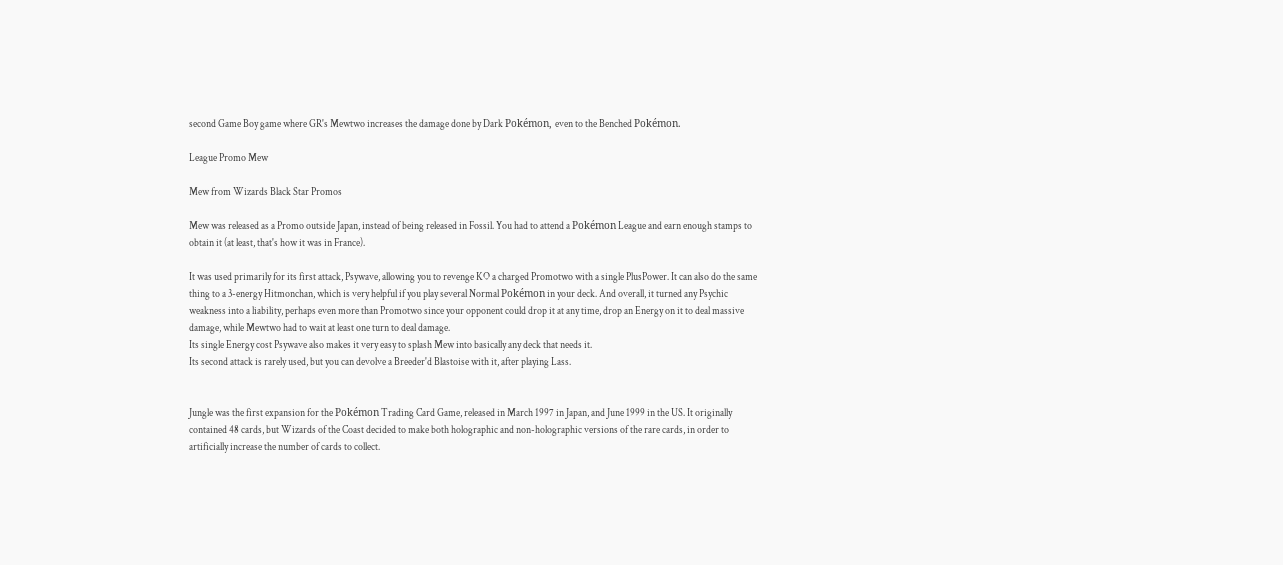second Game Boy game where GR's Mewtwo increases the damage done by Dark Pokémon, even to the Benched Pokémon.

League Promo Mew

Mew from Wizards Black Star Promos

Mew was released as a Promo outside Japan, instead of being released in Fossil. You had to attend a Pokémon League and earn enough stamps to obtain it (at least, that's how it was in France).

It was used primarily for its first attack, Psywave, allowing you to revenge KO a charged Promotwo with a single PlusPower. It can also do the same thing to a 3-energy Hitmonchan, which is very helpful if you play several Normal Pokémon in your deck. And overall, it turned any Psychic weakness into a liability, perhaps even more than Promotwo since your opponent could drop it at any time, drop an Energy on it to deal massive damage, while Mewtwo had to wait at least one turn to deal damage.
Its single Energy cost Psywave also makes it very easy to splash Mew into basically any deck that needs it.
Its second attack is rarely used, but you can devolve a Breeder'd Blastoise with it, after playing Lass.


Jungle was the first expansion for the Pokémon Trading Card Game, released in March 1997 in Japan, and June 1999 in the US. It originally contained 48 cards, but Wizards of the Coast decided to make both holographic and non-holographic versions of the rare cards, in order to artificially increase the number of cards to collect.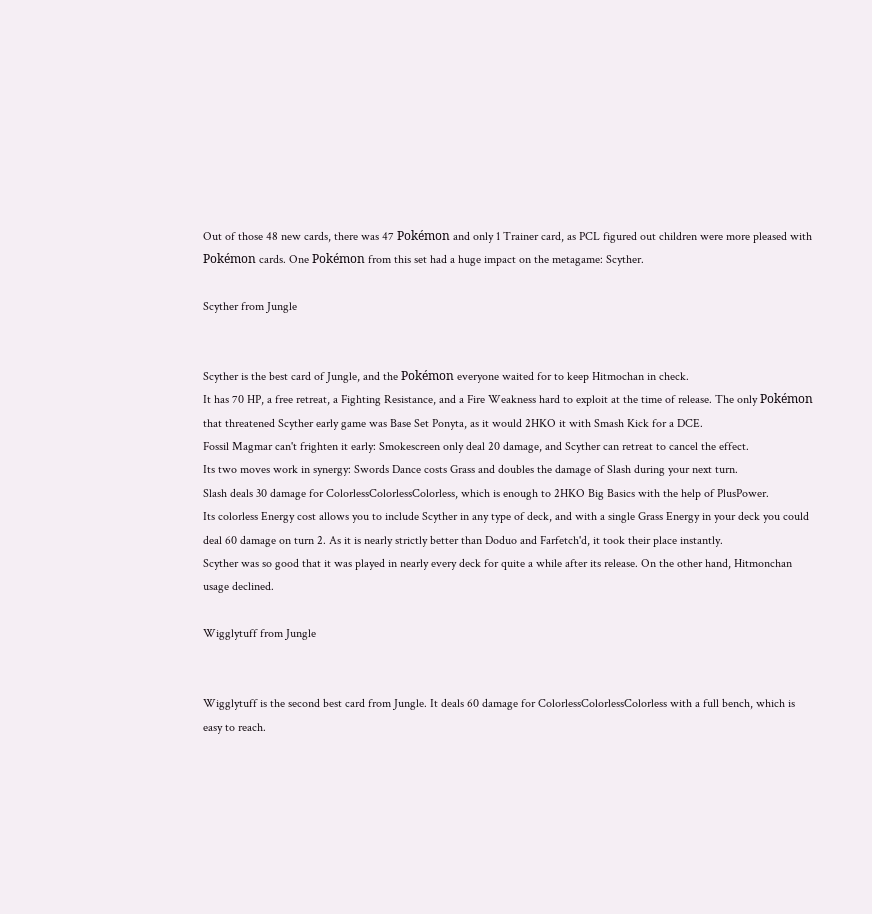Out of those 48 new cards, there was 47 Pokémon and only 1 Trainer card, as PCL figured out children were more pleased with Pokémon cards. One Pokémon from this set had a huge impact on the metagame: Scyther.

Scyther from Jungle


Scyther is the best card of Jungle, and the Pokémon everyone waited for to keep Hitmochan in check.
It has 70 HP, a free retreat, a Fighting Resistance, and a Fire Weakness hard to exploit at the time of release. The only Pokémon that threatened Scyther early game was Base Set Ponyta, as it would 2HKO it with Smash Kick for a DCE.
Fossil Magmar can't frighten it early: Smokescreen only deal 20 damage, and Scyther can retreat to cancel the effect.
Its two moves work in synergy: Swords Dance costs Grass and doubles the damage of Slash during your next turn.
Slash deals 30 damage for ColorlessColorlessColorless, which is enough to 2HKO Big Basics with the help of PlusPower.
Its colorless Energy cost allows you to include Scyther in any type of deck, and with a single Grass Energy in your deck you could deal 60 damage on turn 2. As it is nearly strictly better than Doduo and Farfetch'd, it took their place instantly.
Scyther was so good that it was played in nearly every deck for quite a while after its release. On the other hand, Hitmonchan usage declined.

Wigglytuff from Jungle


Wigglytuff is the second best card from Jungle. It deals 60 damage for ColorlessColorlessColorless with a full bench, which is easy to reach.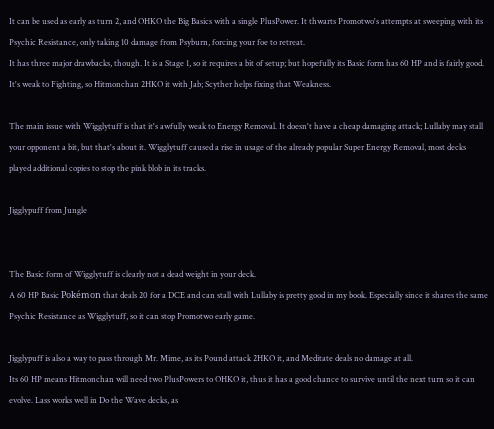It can be used as early as turn 2, and OHKO the Big Basics with a single PlusPower. It thwarts Promotwo's attempts at sweeping with its Psychic Resistance, only taking 10 damage from Psyburn, forcing your foe to retreat.
It has three major drawbacks, though. It is a Stage 1, so it requires a bit of setup; but hopefully its Basic form has 60 HP and is fairly good. It's weak to Fighting, so Hitmonchan 2HKO it with Jab; Scyther helps fixing that Weakness.

The main issue with Wigglytuff is that it's awfully weak to Energy Removal. It doesn't have a cheap damaging attack; Lullaby may stall your opponent a bit, but that's about it. Wigglytuff caused a rise in usage of the already popular Super Energy Removal, most decks played additional copies to stop the pink blob in its tracks.

Jigglypuff from Jungle


The Basic form of Wigglytuff is clearly not a dead weight in your deck.
A 60 HP Basic Pokémon that deals 20 for a DCE and can stall with Lullaby is pretty good in my book. Especially since it shares the same Psychic Resistance as Wigglytuff, so it can stop Promotwo early game.

Jigglypuff is also a way to pass through Mr. Mime, as its Pound attack 2HKO it, and Meditate deals no damage at all.
Its 60 HP means Hitmonchan will need two PlusPowers to OHKO it, thus it has a good chance to survive until the next turn so it can evolve. Lass works well in Do the Wave decks, as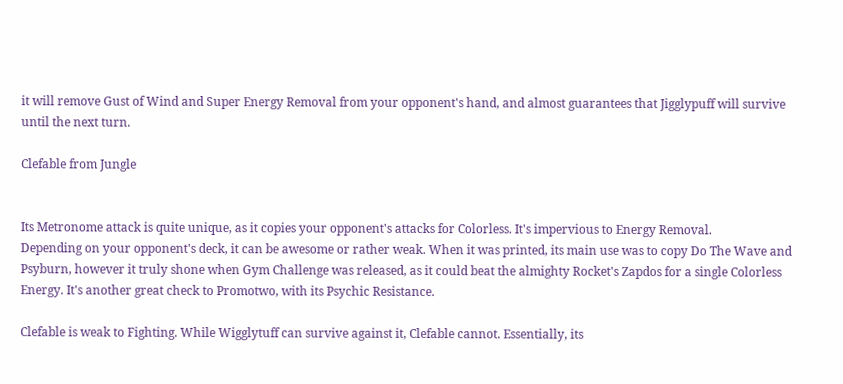it will remove Gust of Wind and Super Energy Removal from your opponent's hand, and almost guarantees that Jigglypuff will survive until the next turn.

Clefable from Jungle


Its Metronome attack is quite unique, as it copies your opponent's attacks for Colorless. It's impervious to Energy Removal.
Depending on your opponent's deck, it can be awesome or rather weak. When it was printed, its main use was to copy Do The Wave and Psyburn, however it truly shone when Gym Challenge was released, as it could beat the almighty Rocket's Zapdos for a single Colorless Energy. It's another great check to Promotwo, with its Psychic Resistance.

Clefable is weak to Fighting. While Wigglytuff can survive against it, Clefable cannot. Essentially, its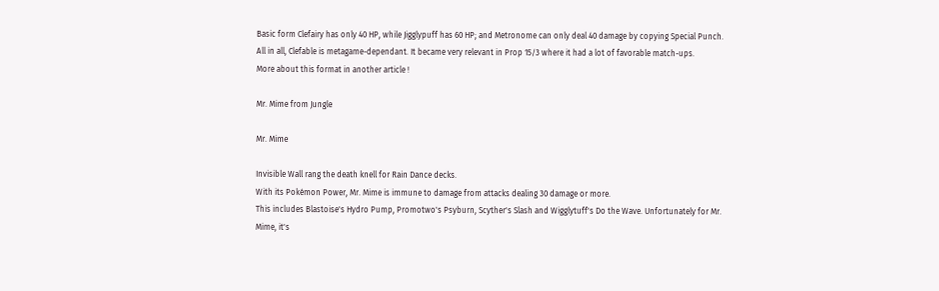Basic form Clefairy has only 40 HP, while Jigglypuff has 60 HP; and Metronome can only deal 40 damage by copying Special Punch.
All in all, Clefable is metagame-dependant. It became very relevant in Prop 15/3 where it had a lot of favorable match-ups.
More about this format in another article !

Mr. Mime from Jungle

Mr. Mime

Invisible Wall rang the death knell for Rain Dance decks.
With its Pokémon Power, Mr. Mime is immune to damage from attacks dealing 30 damage or more.
This includes Blastoise's Hydro Pump, Promotwo's Psyburn, Scyther's Slash and Wigglytuff's Do the Wave. Unfortunately for Mr. Mime, it's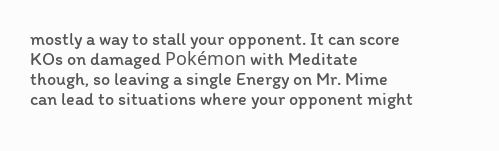mostly a way to stall your opponent. It can score KOs on damaged Pokémon with Meditate though, so leaving a single Energy on Mr. Mime can lead to situations where your opponent might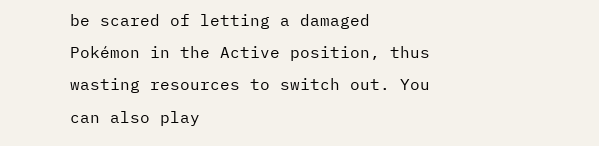be scared of letting a damaged Pokémon in the Active position, thus wasting resources to switch out. You can also play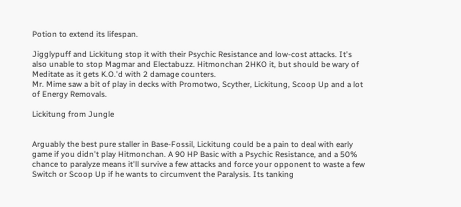Potion to extend its lifespan.

Jigglypuff and Lickitung stop it with their Psychic Resistance and low-cost attacks. It's also unable to stop Magmar and Electabuzz. Hitmonchan 2HKO it, but should be wary of Meditate as it gets K.O.'d with 2 damage counters.
Mr. Mime saw a bit of play in decks with Promotwo, Scyther, Lickitung, Scoop Up and a lot of Energy Removals.

Lickitung from Jungle


Arguably the best pure staller in Base-Fossil, Lickitung could be a pain to deal with early game if you didn't play Hitmonchan. A 90 HP Basic with a Psychic Resistance, and a 50% chance to paralyze means it'll survive a few attacks and force your opponent to waste a few Switch or Scoop Up if he wants to circumvent the Paralysis. Its tanking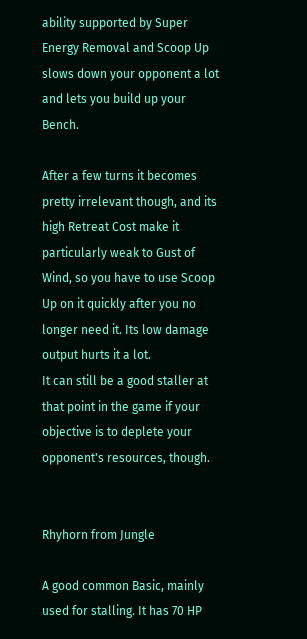ability supported by Super Energy Removal and Scoop Up slows down your opponent a lot and lets you build up your Bench.

After a few turns it becomes pretty irrelevant though, and its high Retreat Cost make it particularly weak to Gust of Wind, so you have to use Scoop Up on it quickly after you no longer need it. Its low damage output hurts it a lot.
It can still be a good staller at that point in the game if your objective is to deplete your opponent's resources, though.


Rhyhorn from Jungle

A good common Basic, mainly used for stalling. It has 70 HP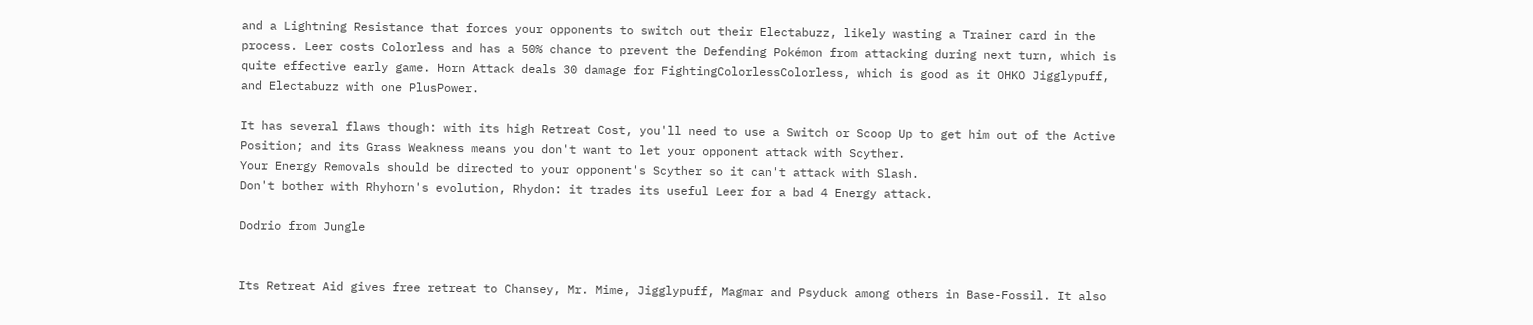and a Lightning Resistance that forces your opponents to switch out their Electabuzz, likely wasting a Trainer card in the process. Leer costs Colorless and has a 50% chance to prevent the Defending Pokémon from attacking during next turn, which is quite effective early game. Horn Attack deals 30 damage for FightingColorlessColorless, which is good as it OHKO Jigglypuff, and Electabuzz with one PlusPower.

It has several flaws though: with its high Retreat Cost, you'll need to use a Switch or Scoop Up to get him out of the Active Position; and its Grass Weakness means you don't want to let your opponent attack with Scyther.
Your Energy Removals should be directed to your opponent's Scyther so it can't attack with Slash.
Don't bother with Rhyhorn's evolution, Rhydon: it trades its useful Leer for a bad 4 Energy attack.

Dodrio from Jungle


Its Retreat Aid gives free retreat to Chansey, Mr. Mime, Jigglypuff, Magmar and Psyduck among others in Base-Fossil. It also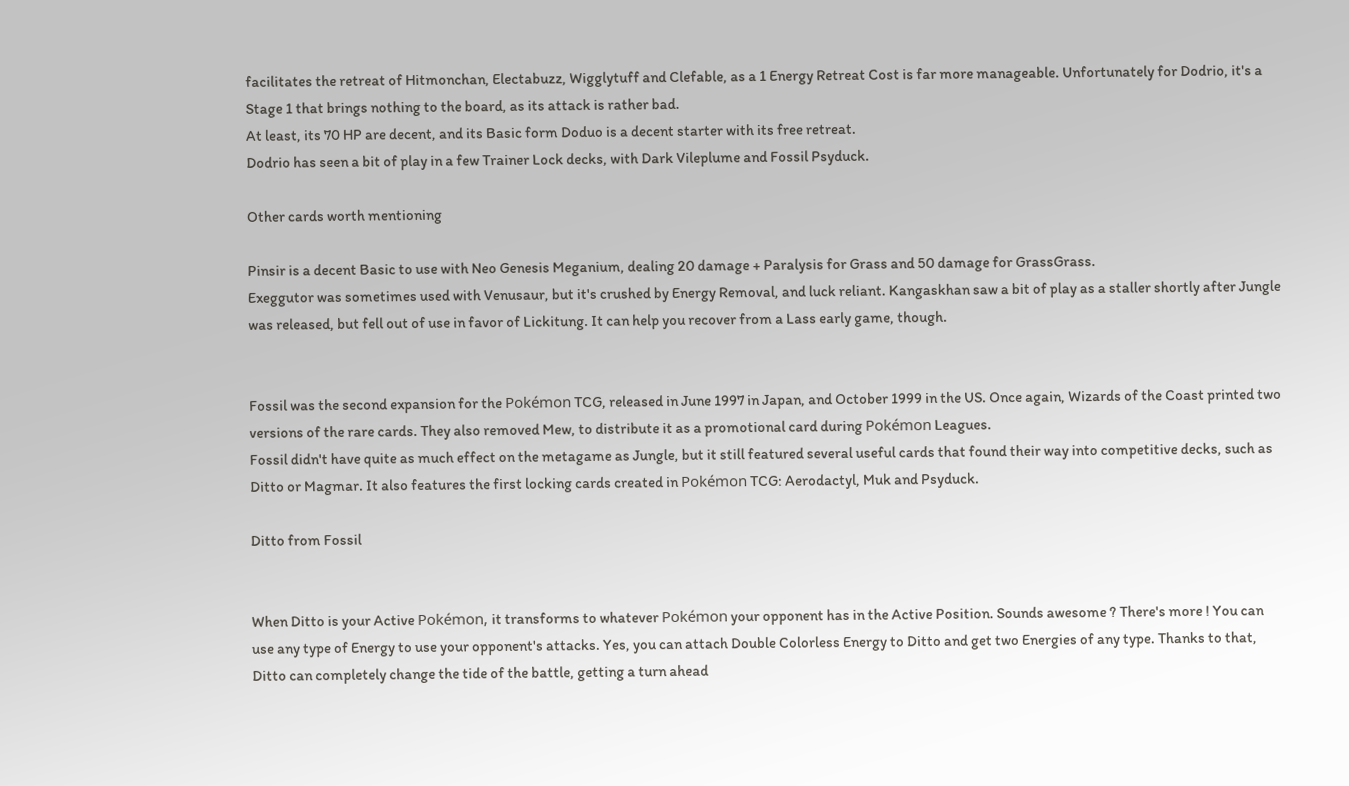facilitates the retreat of Hitmonchan, Electabuzz, Wigglytuff and Clefable, as a 1 Energy Retreat Cost is far more manageable. Unfortunately for Dodrio, it's a Stage 1 that brings nothing to the board, as its attack is rather bad.
At least, its 70 HP are decent, and its Basic form Doduo is a decent starter with its free retreat.
Dodrio has seen a bit of play in a few Trainer Lock decks, with Dark Vileplume and Fossil Psyduck.

Other cards worth mentioning

Pinsir is a decent Basic to use with Neo Genesis Meganium, dealing 20 damage + Paralysis for Grass and 50 damage for GrassGrass.
Exeggutor was sometimes used with Venusaur, but it's crushed by Energy Removal, and luck reliant. Kangaskhan saw a bit of play as a staller shortly after Jungle was released, but fell out of use in favor of Lickitung. It can help you recover from a Lass early game, though.


Fossil was the second expansion for the Pokémon TCG, released in June 1997 in Japan, and October 1999 in the US. Once again, Wizards of the Coast printed two versions of the rare cards. They also removed Mew, to distribute it as a promotional card during Pokémon Leagues.
Fossil didn't have quite as much effect on the metagame as Jungle, but it still featured several useful cards that found their way into competitive decks, such as Ditto or Magmar. It also features the first locking cards created in Pokémon TCG: Aerodactyl, Muk and Psyduck.

Ditto from Fossil


When Ditto is your Active Pokémon, it transforms to whatever Pokémon your opponent has in the Active Position. Sounds awesome ? There's more ! You can use any type of Energy to use your opponent's attacks. Yes, you can attach Double Colorless Energy to Ditto and get two Energies of any type. Thanks to that, Ditto can completely change the tide of the battle, getting a turn ahead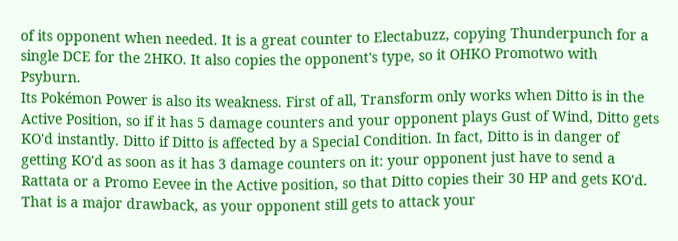of its opponent when needed. It is a great counter to Electabuzz, copying Thunderpunch for a single DCE for the 2HKO. It also copies the opponent's type, so it OHKO Promotwo with Psyburn.
Its Pokémon Power is also its weakness. First of all, Transform only works when Ditto is in the Active Position, so if it has 5 damage counters and your opponent plays Gust of Wind, Ditto gets KO'd instantly. Ditto if Ditto is affected by a Special Condition. In fact, Ditto is in danger of getting KO'd as soon as it has 3 damage counters on it: your opponent just have to send a Rattata or a Promo Eevee in the Active position, so that Ditto copies their 30 HP and gets KO'd. That is a major drawback, as your opponent still gets to attack your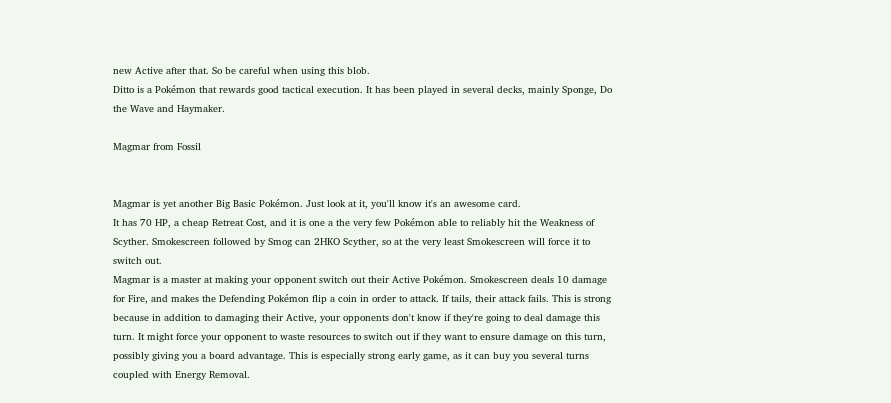new Active after that. So be careful when using this blob.
Ditto is a Pokémon that rewards good tactical execution. It has been played in several decks, mainly Sponge, Do the Wave and Haymaker.

Magmar from Fossil


Magmar is yet another Big Basic Pokémon. Just look at it, you'll know it's an awesome card.
It has 70 HP, a cheap Retreat Cost, and it is one a the very few Pokémon able to reliably hit the Weakness of Scyther. Smokescreen followed by Smog can 2HKO Scyther, so at the very least Smokescreen will force it to switch out.
Magmar is a master at making your opponent switch out their Active Pokémon. Smokescreen deals 10 damage for Fire, and makes the Defending Pokémon flip a coin in order to attack. If tails, their attack fails. This is strong because in addition to damaging their Active, your opponents don't know if they're going to deal damage this turn. It might force your opponent to waste resources to switch out if they want to ensure damage on this turn, possibly giving you a board advantage. This is especially strong early game, as it can buy you several turns coupled with Energy Removal.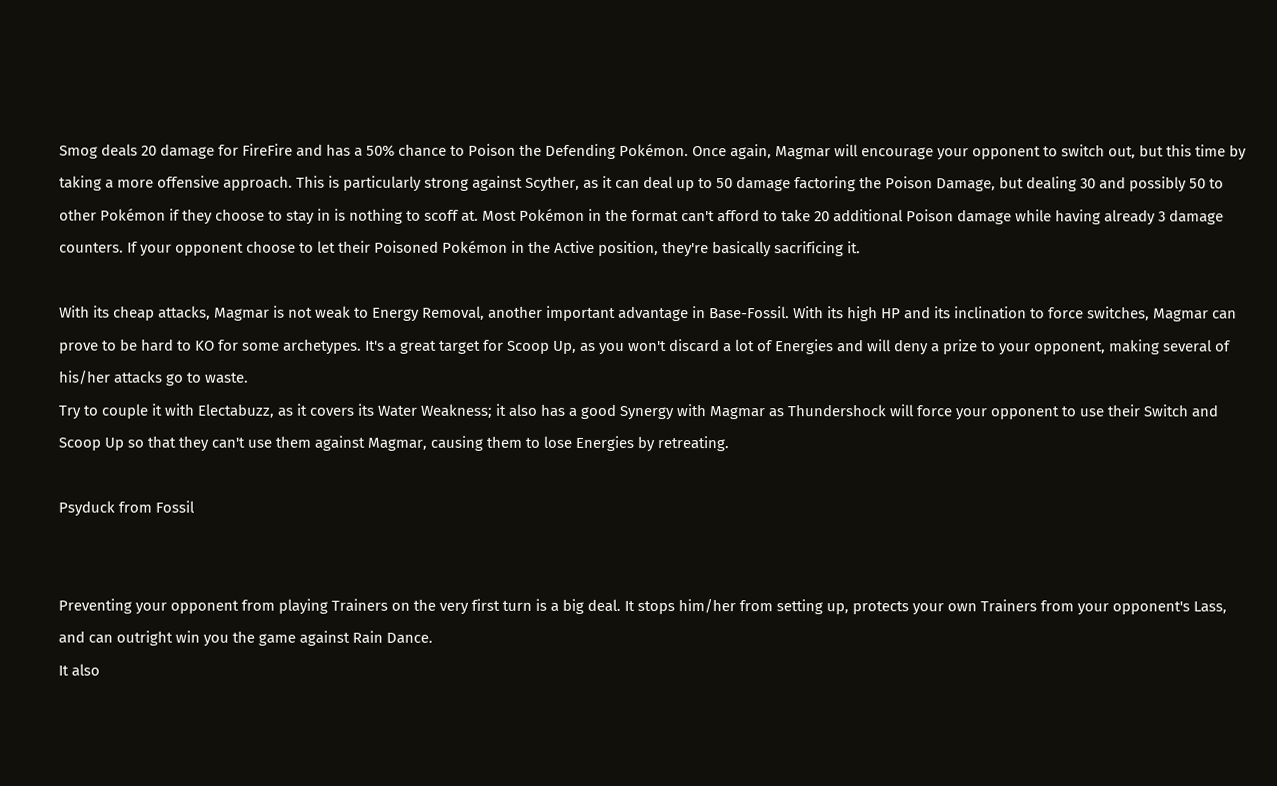Smog deals 20 damage for FireFire and has a 50% chance to Poison the Defending Pokémon. Once again, Magmar will encourage your opponent to switch out, but this time by taking a more offensive approach. This is particularly strong against Scyther, as it can deal up to 50 damage factoring the Poison Damage, but dealing 30 and possibly 50 to other Pokémon if they choose to stay in is nothing to scoff at. Most Pokémon in the format can't afford to take 20 additional Poison damage while having already 3 damage counters. If your opponent choose to let their Poisoned Pokémon in the Active position, they're basically sacrificing it.

With its cheap attacks, Magmar is not weak to Energy Removal, another important advantage in Base-Fossil. With its high HP and its inclination to force switches, Magmar can prove to be hard to KO for some archetypes. It's a great target for Scoop Up, as you won't discard a lot of Energies and will deny a prize to your opponent, making several of his/her attacks go to waste.
Try to couple it with Electabuzz, as it covers its Water Weakness; it also has a good Synergy with Magmar as Thundershock will force your opponent to use their Switch and Scoop Up so that they can't use them against Magmar, causing them to lose Energies by retreating.

Psyduck from Fossil


Preventing your opponent from playing Trainers on the very first turn is a big deal. It stops him/her from setting up, protects your own Trainers from your opponent's Lass, and can outright win you the game against Rain Dance.
It also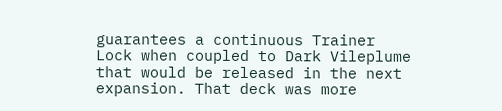guarantees a continuous Trainer Lock when coupled to Dark Vileplume that would be released in the next expansion. That deck was more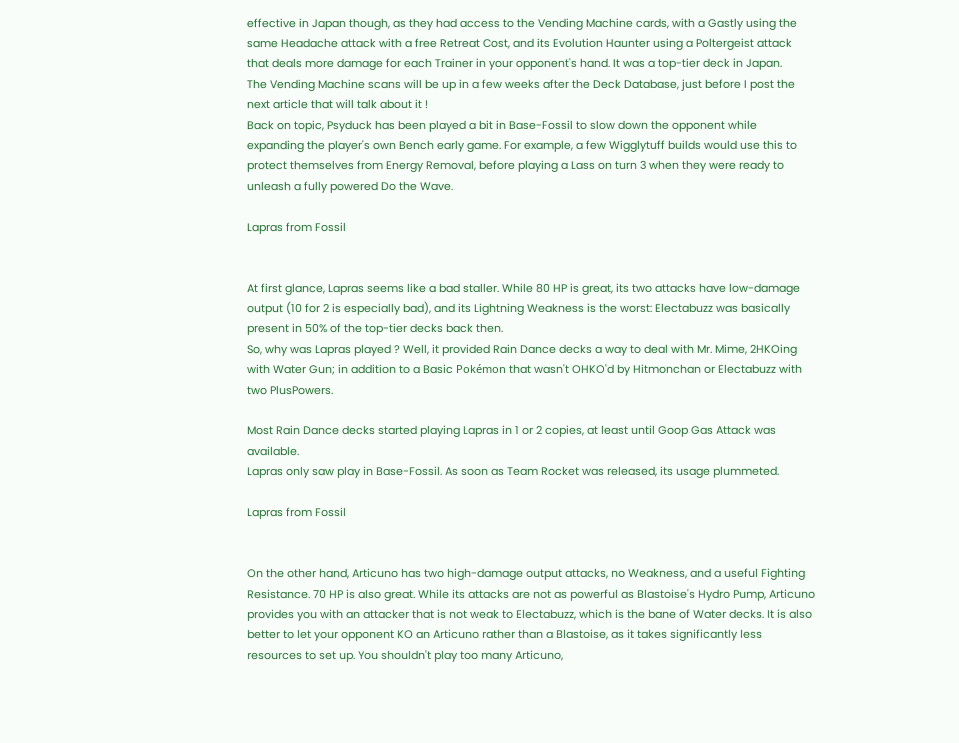effective in Japan though, as they had access to the Vending Machine cards, with a Gastly using the same Headache attack with a free Retreat Cost, and its Evolution Haunter using a Poltergeist attack that deals more damage for each Trainer in your opponent's hand. It was a top-tier deck in Japan.
The Vending Machine scans will be up in a few weeks after the Deck Database, just before I post the next article that will talk about it !
Back on topic, Psyduck has been played a bit in Base-Fossil to slow down the opponent while expanding the player's own Bench early game. For example, a few Wigglytuff builds would use this to protect themselves from Energy Removal, before playing a Lass on turn 3 when they were ready to unleash a fully powered Do the Wave.

Lapras from Fossil


At first glance, Lapras seems like a bad staller. While 80 HP is great, its two attacks have low-damage output (10 for 2 is especially bad), and its Lightning Weakness is the worst: Electabuzz was basically present in 50% of the top-tier decks back then.
So, why was Lapras played ? Well, it provided Rain Dance decks a way to deal with Mr. Mime, 2HKOing with Water Gun; in addition to a Basic Pokémon that wasn't OHKO'd by Hitmonchan or Electabuzz with two PlusPowers.

Most Rain Dance decks started playing Lapras in 1 or 2 copies, at least until Goop Gas Attack was available.
Lapras only saw play in Base-Fossil. As soon as Team Rocket was released, its usage plummeted.

Lapras from Fossil


On the other hand, Articuno has two high-damage output attacks, no Weakness, and a useful Fighting Resistance. 70 HP is also great. While its attacks are not as powerful as Blastoise's Hydro Pump, Articuno provides you with an attacker that is not weak to Electabuzz, which is the bane of Water decks. It is also better to let your opponent KO an Articuno rather than a Blastoise, as it takes significantly less resources to set up. You shouldn't play too many Articuno,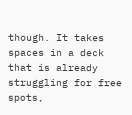though. It takes spaces in a deck that is already struggling for free spots,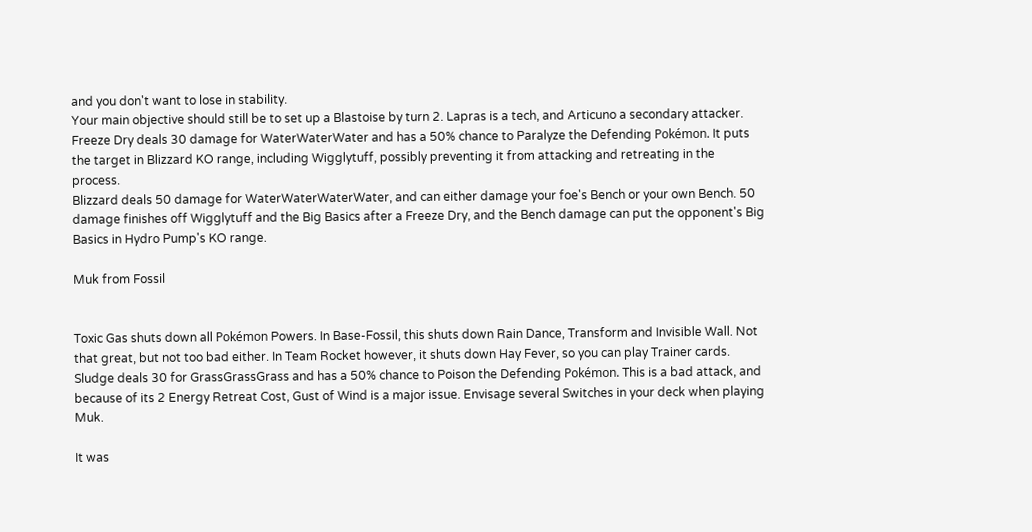and you don't want to lose in stability.
Your main objective should still be to set up a Blastoise by turn 2. Lapras is a tech, and Articuno a secondary attacker.
Freeze Dry deals 30 damage for WaterWaterWater and has a 50% chance to Paralyze the Defending Pokémon. It puts the target in Blizzard KO range, including Wigglytuff, possibly preventing it from attacking and retreating in the process.
Blizzard deals 50 damage for WaterWaterWaterWater, and can either damage your foe's Bench or your own Bench. 50 damage finishes off Wigglytuff and the Big Basics after a Freeze Dry, and the Bench damage can put the opponent's Big Basics in Hydro Pump's KO range.

Muk from Fossil


Toxic Gas shuts down all Pokémon Powers. In Base-Fossil, this shuts down Rain Dance, Transform and Invisible Wall. Not that great, but not too bad either. In Team Rocket however, it shuts down Hay Fever, so you can play Trainer cards.
Sludge deals 30 for GrassGrassGrass and has a 50% chance to Poison the Defending Pokémon. This is a bad attack, and because of its 2 Energy Retreat Cost, Gust of Wind is a major issue. Envisage several Switches in your deck when playing Muk.

It was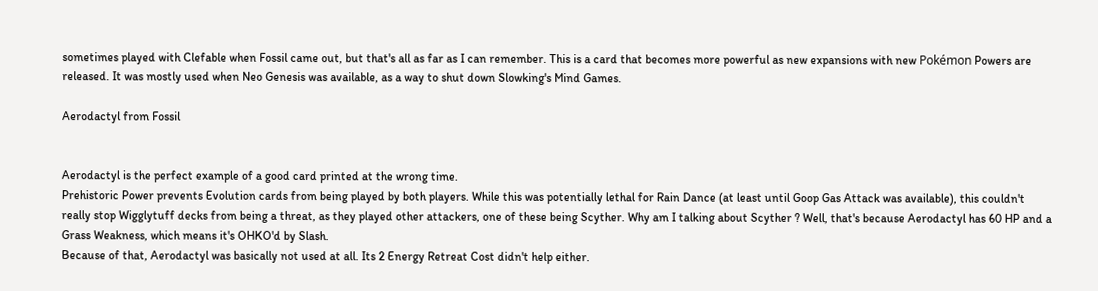sometimes played with Clefable when Fossil came out, but that's all as far as I can remember. This is a card that becomes more powerful as new expansions with new Pokémon Powers are released. It was mostly used when Neo Genesis was available, as a way to shut down Slowking's Mind Games.

Aerodactyl from Fossil


Aerodactyl is the perfect example of a good card printed at the wrong time.
Prehistoric Power prevents Evolution cards from being played by both players. While this was potentially lethal for Rain Dance (at least until Goop Gas Attack was available), this couldn't really stop Wigglytuff decks from being a threat, as they played other attackers, one of these being Scyther. Why am I talking about Scyther ? Well, that's because Aerodactyl has 60 HP and a Grass Weakness, which means it's OHKO'd by Slash.
Because of that, Aerodactyl was basically not used at all. Its 2 Energy Retreat Cost didn't help either.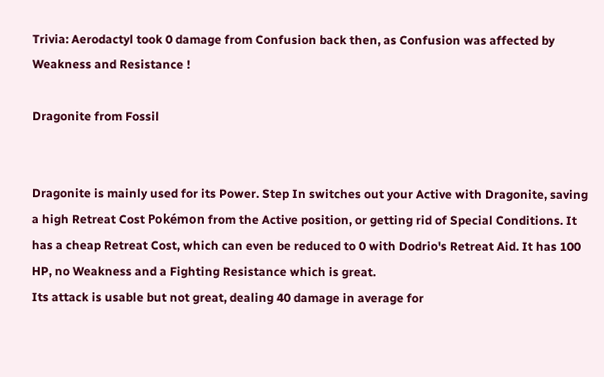Trivia: Aerodactyl took 0 damage from Confusion back then, as Confusion was affected by Weakness and Resistance !

Dragonite from Fossil


Dragonite is mainly used for its Power. Step In switches out your Active with Dragonite, saving a high Retreat Cost Pokémon from the Active position, or getting rid of Special Conditions. It has a cheap Retreat Cost, which can even be reduced to 0 with Dodrio's Retreat Aid. It has 100 HP, no Weakness and a Fighting Resistance which is great.
Its attack is usable but not great, dealing 40 damage in average for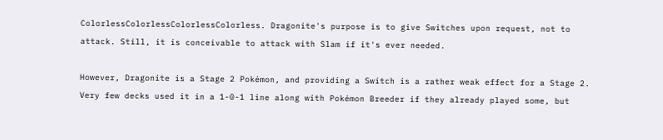ColorlessColorlessColorlessColorless. Dragonite's purpose is to give Switches upon request, not to attack. Still, it is conceivable to attack with Slam if it's ever needed.

However, Dragonite is a Stage 2 Pokémon, and providing a Switch is a rather weak effect for a Stage 2.
Very few decks used it in a 1-0-1 line along with Pokémon Breeder if they already played some, but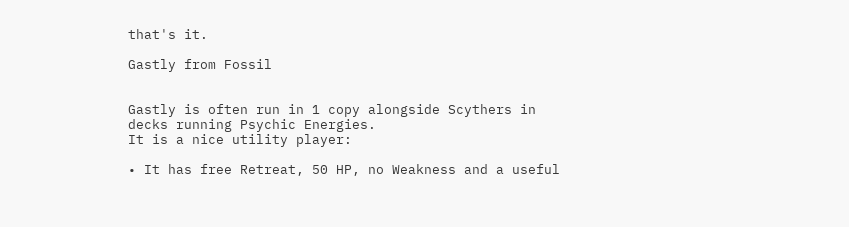that's it.

Gastly from Fossil


Gastly is often run in 1 copy alongside Scythers in decks running Psychic Energies.
It is a nice utility player:

• It has free Retreat, 50 HP, no Weakness and a useful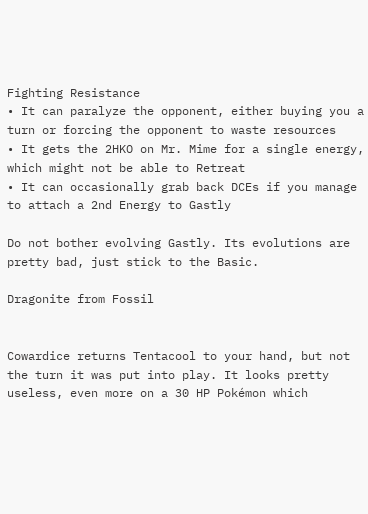Fighting Resistance
• It can paralyze the opponent, either buying you a turn or forcing the opponent to waste resources
• It gets the 2HKO on Mr. Mime for a single energy, which might not be able to Retreat
• It can occasionally grab back DCEs if you manage to attach a 2nd Energy to Gastly

Do not bother evolving Gastly. Its evolutions are pretty bad, just stick to the Basic.

Dragonite from Fossil


Cowardice returns Tentacool to your hand, but not the turn it was put into play. It looks pretty useless, even more on a 30 HP Pokémon which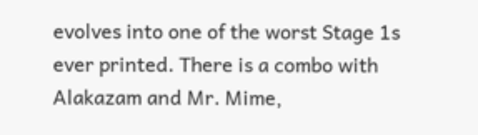evolves into one of the worst Stage 1s ever printed. There is a combo with Alakazam and Mr. Mime,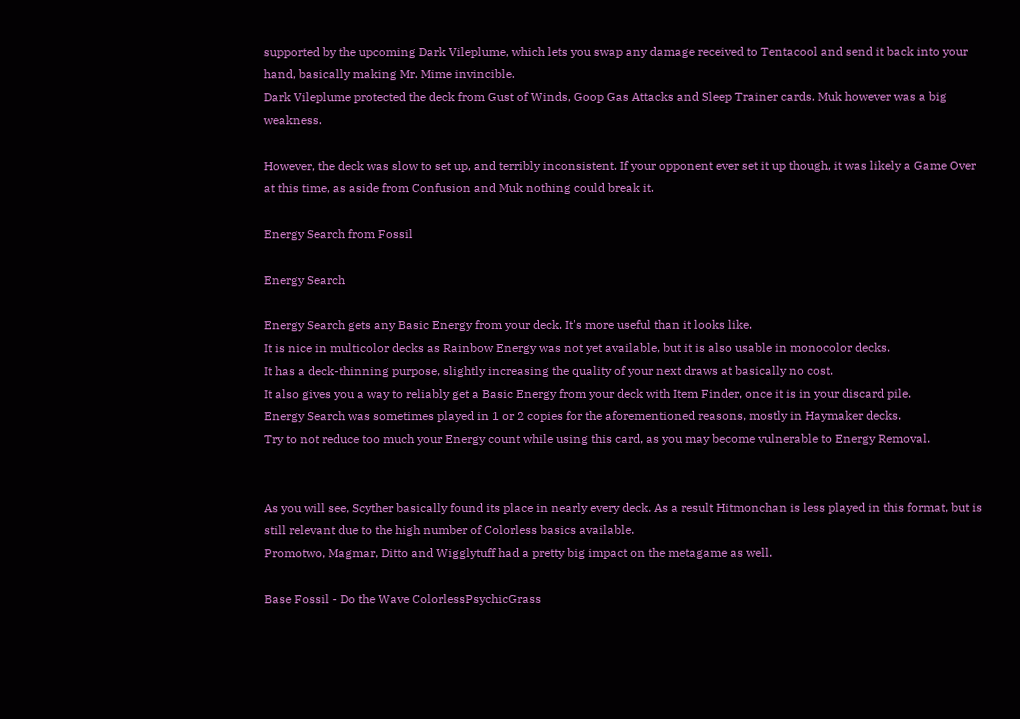supported by the upcoming Dark Vileplume, which lets you swap any damage received to Tentacool and send it back into your hand, basically making Mr. Mime invincible.
Dark Vileplume protected the deck from Gust of Winds, Goop Gas Attacks and Sleep Trainer cards. Muk however was a big weakness.

However, the deck was slow to set up, and terribly inconsistent. If your opponent ever set it up though, it was likely a Game Over at this time, as aside from Confusion and Muk nothing could break it.

Energy Search from Fossil

Energy Search

Energy Search gets any Basic Energy from your deck. It's more useful than it looks like.
It is nice in multicolor decks as Rainbow Energy was not yet available, but it is also usable in monocolor decks.
It has a deck-thinning purpose, slightly increasing the quality of your next draws at basically no cost.
It also gives you a way to reliably get a Basic Energy from your deck with Item Finder, once it is in your discard pile.
Energy Search was sometimes played in 1 or 2 copies for the aforementioned reasons, mostly in Haymaker decks.
Try to not reduce too much your Energy count while using this card, as you may become vulnerable to Energy Removal.


As you will see, Scyther basically found its place in nearly every deck. As a result Hitmonchan is less played in this format, but is still relevant due to the high number of Colorless basics available.
Promotwo, Magmar, Ditto and Wigglytuff had a pretty big impact on the metagame as well.

Base Fossil - Do the Wave ColorlessPsychicGrass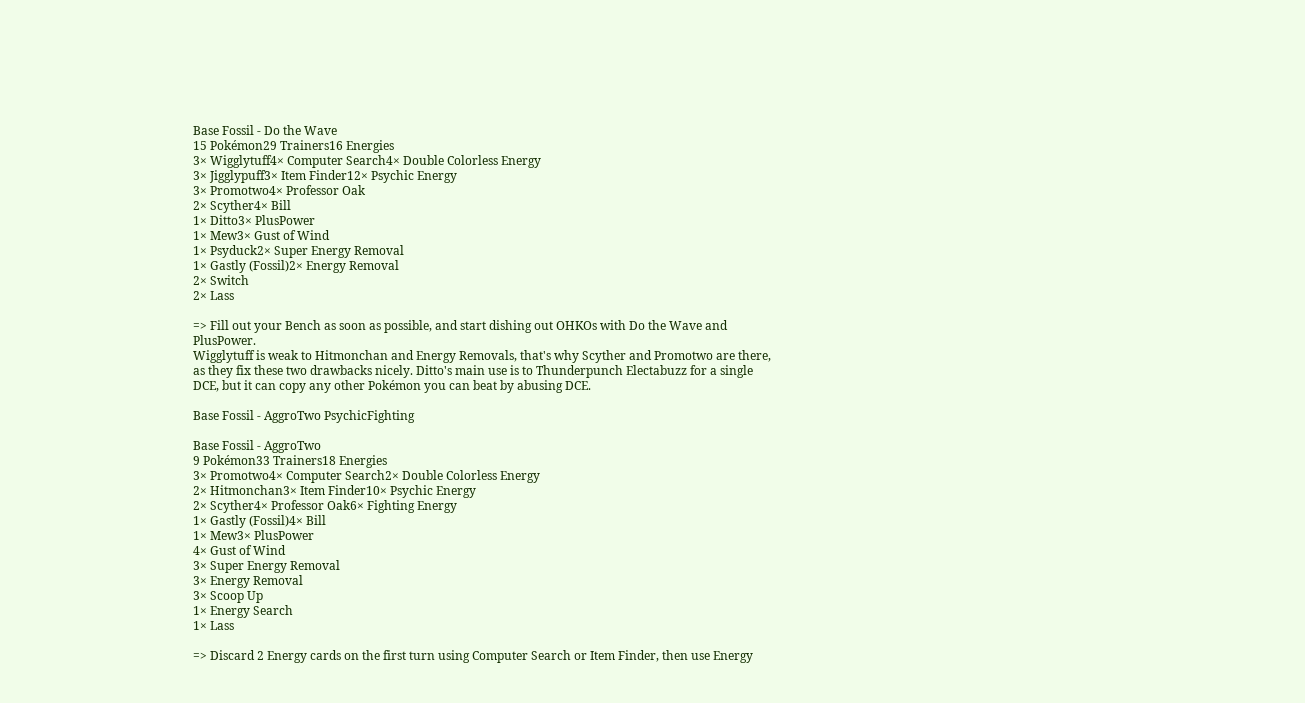Base Fossil - Do the Wave
15 Pokémon29 Trainers16 Energies
3× Wigglytuff4× Computer Search4× Double Colorless Energy
3× Jigglypuff3× Item Finder12× Psychic Energy
3× Promotwo4× Professor Oak
2× Scyther4× Bill
1× Ditto3× PlusPower
1× Mew3× Gust of Wind
1× Psyduck2× Super Energy Removal
1× Gastly (Fossil)2× Energy Removal
2× Switch
2× Lass

=> Fill out your Bench as soon as possible, and start dishing out OHKOs with Do the Wave and PlusPower.
Wigglytuff is weak to Hitmonchan and Energy Removals, that's why Scyther and Promotwo are there, as they fix these two drawbacks nicely. Ditto's main use is to Thunderpunch Electabuzz for a single DCE, but it can copy any other Pokémon you can beat by abusing DCE.

Base Fossil - AggroTwo PsychicFighting

Base Fossil - AggroTwo
9 Pokémon33 Trainers18 Energies
3× Promotwo4× Computer Search2× Double Colorless Energy
2× Hitmonchan3× Item Finder10× Psychic Energy
2× Scyther4× Professor Oak6× Fighting Energy
1× Gastly (Fossil)4× Bill
1× Mew3× PlusPower
4× Gust of Wind
3× Super Energy Removal
3× Energy Removal
3× Scoop Up
1× Energy Search
1× Lass

=> Discard 2 Energy cards on the first turn using Computer Search or Item Finder, then use Energy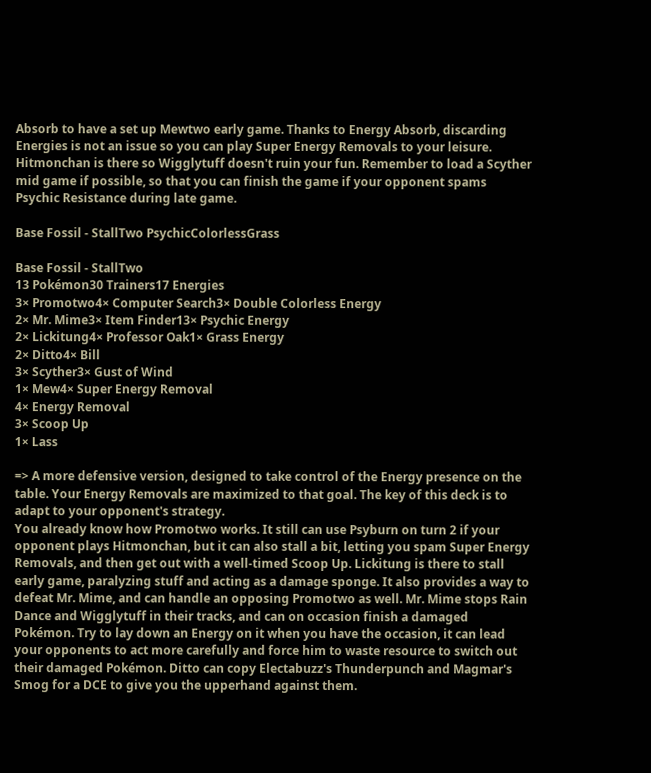Absorb to have a set up Mewtwo early game. Thanks to Energy Absorb, discarding Energies is not an issue so you can play Super Energy Removals to your leisure. Hitmonchan is there so Wigglytuff doesn't ruin your fun. Remember to load a Scyther mid game if possible, so that you can finish the game if your opponent spams Psychic Resistance during late game.

Base Fossil - StallTwo PsychicColorlessGrass

Base Fossil - StallTwo
13 Pokémon30 Trainers17 Energies
3× Promotwo4× Computer Search3× Double Colorless Energy
2× Mr. Mime3× Item Finder13× Psychic Energy
2× Lickitung4× Professor Oak1× Grass Energy
2× Ditto4× Bill
3× Scyther3× Gust of Wind
1× Mew4× Super Energy Removal
4× Energy Removal
3× Scoop Up
1× Lass

=> A more defensive version, designed to take control of the Energy presence on the table. Your Energy Removals are maximized to that goal. The key of this deck is to adapt to your opponent's strategy.
You already know how Promotwo works. It still can use Psyburn on turn 2 if your opponent plays Hitmonchan, but it can also stall a bit, letting you spam Super Energy Removals, and then get out with a well-timed Scoop Up. Lickitung is there to stall early game, paralyzing stuff and acting as a damage sponge. It also provides a way to defeat Mr. Mime, and can handle an opposing Promotwo as well. Mr. Mime stops Rain Dance and Wigglytuff in their tracks, and can on occasion finish a damaged Pokémon. Try to lay down an Energy on it when you have the occasion, it can lead your opponents to act more carefully and force him to waste resource to switch out their damaged Pokémon. Ditto can copy Electabuzz's Thunderpunch and Magmar's Smog for a DCE to give you the upperhand against them.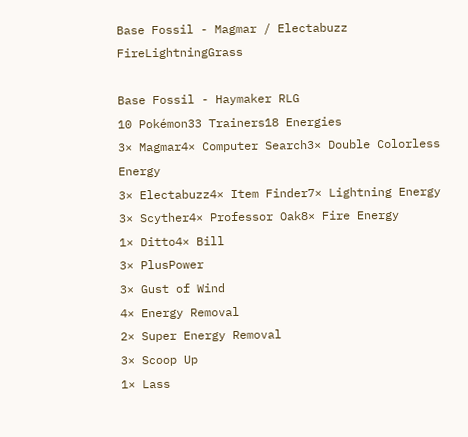Base Fossil - Magmar / Electabuzz FireLightningGrass

Base Fossil - Haymaker RLG
10 Pokémon33 Trainers18 Energies
3× Magmar4× Computer Search3× Double Colorless Energy
3× Electabuzz4× Item Finder7× Lightning Energy
3× Scyther4× Professor Oak8× Fire Energy
1× Ditto4× Bill
3× PlusPower
3× Gust of Wind
4× Energy Removal
2× Super Energy Removal
3× Scoop Up
1× Lass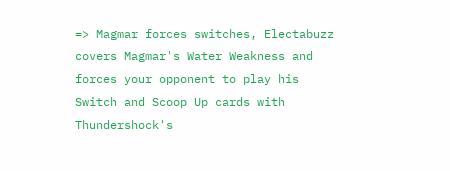=> Magmar forces switches, Electabuzz covers Magmar's Water Weakness and forces your opponent to play his Switch and Scoop Up cards with Thundershock's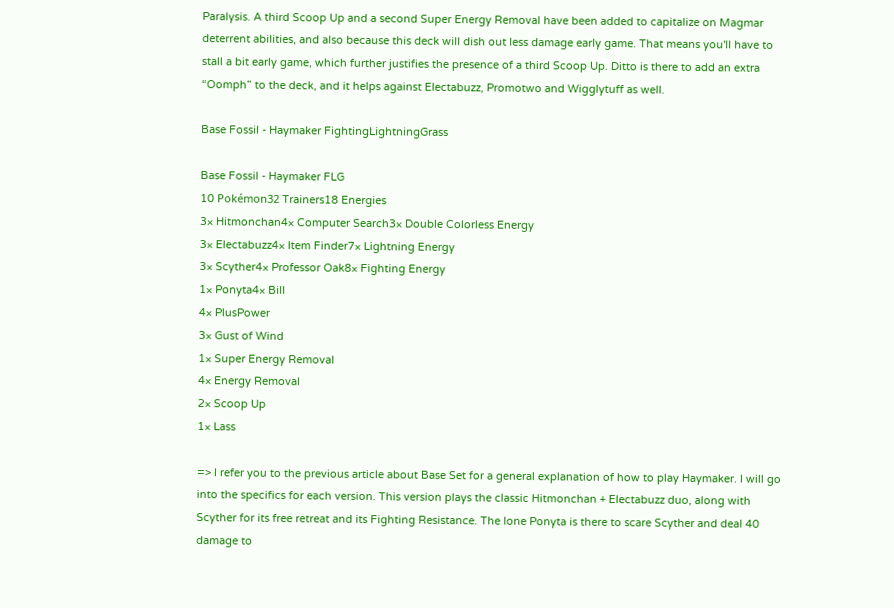Paralysis. A third Scoop Up and a second Super Energy Removal have been added to capitalize on Magmar deterrent abilities, and also because this deck will dish out less damage early game. That means you'll have to stall a bit early game, which further justifies the presence of a third Scoop Up. Ditto is there to add an extra “Oomph” to the deck, and it helps against Electabuzz, Promotwo and Wigglytuff as well.

Base Fossil - Haymaker FightingLightningGrass

Base Fossil - Haymaker FLG
10 Pokémon32 Trainers18 Energies
3× Hitmonchan4× Computer Search3× Double Colorless Energy
3× Electabuzz4× Item Finder7× Lightning Energy
3× Scyther4× Professor Oak8× Fighting Energy
1× Ponyta4× Bill
4× PlusPower
3× Gust of Wind
1× Super Energy Removal
4× Energy Removal
2× Scoop Up
1× Lass

=> I refer you to the previous article about Base Set for a general explanation of how to play Haymaker. I will go into the specifics for each version. This version plays the classic Hitmonchan + Electabuzz duo, along with Scyther for its free retreat and its Fighting Resistance. The lone Ponyta is there to scare Scyther and deal 40 damage to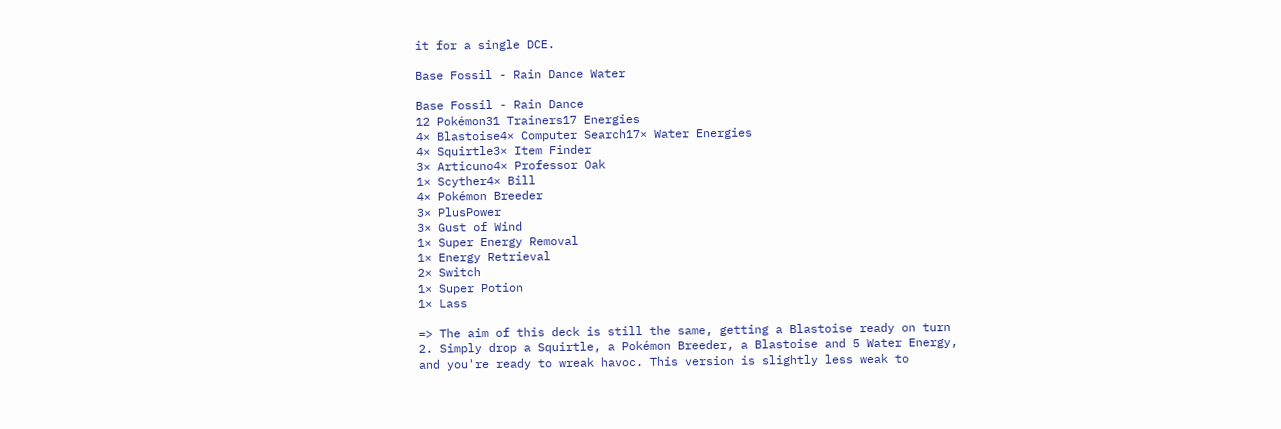it for a single DCE.

Base Fossil - Rain Dance Water

Base Fossil - Rain Dance
12 Pokémon31 Trainers17 Energies
4× Blastoise4× Computer Search17× Water Energies
4× Squirtle3× Item Finder
3× Articuno4× Professor Oak
1× Scyther4× Bill
4× Pokémon Breeder
3× PlusPower
3× Gust of Wind
1× Super Energy Removal
1× Energy Retrieval
2× Switch
1× Super Potion
1× Lass

=> The aim of this deck is still the same, getting a Blastoise ready on turn 2. Simply drop a Squirtle, a Pokémon Breeder, a Blastoise and 5 Water Energy, and you're ready to wreak havoc. This version is slightly less weak to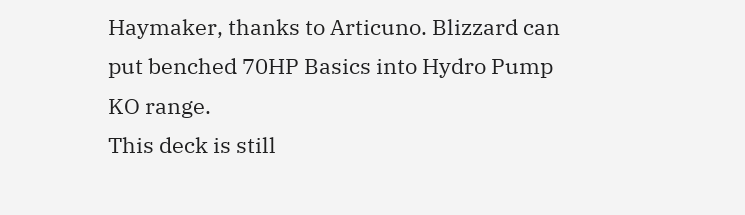Haymaker, thanks to Articuno. Blizzard can put benched 70HP Basics into Hydro Pump KO range.
This deck is still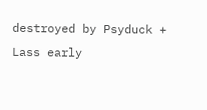destroyed by Psyduck + Lass early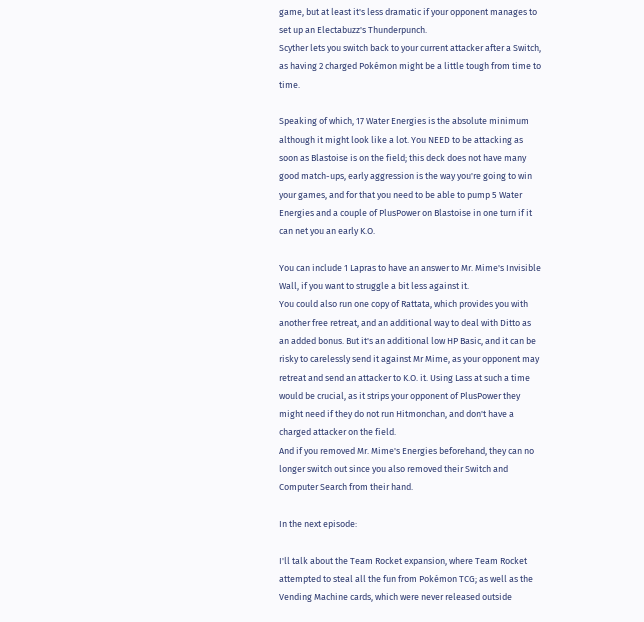game, but at least it's less dramatic if your opponent manages to set up an Electabuzz's Thunderpunch.
Scyther lets you switch back to your current attacker after a Switch, as having 2 charged Pokémon might be a little tough from time to time.

Speaking of which, 17 Water Energies is the absolute minimum although it might look like a lot. You NEED to be attacking as soon as Blastoise is on the field; this deck does not have many good match-ups, early aggression is the way you're going to win your games, and for that you need to be able to pump 5 Water Energies and a couple of PlusPower on Blastoise in one turn if it can net you an early K.O.

You can include 1 Lapras to have an answer to Mr. Mime's Invisible Wall, if you want to struggle a bit less against it.
You could also run one copy of Rattata, which provides you with another free retreat, and an additional way to deal with Ditto as an added bonus. But it's an additional low HP Basic, and it can be risky to carelessly send it against Mr Mime, as your opponent may retreat and send an attacker to K.O. it. Using Lass at such a time would be crucial, as it strips your opponent of PlusPower they might need if they do not run Hitmonchan, and don't have a charged attacker on the field.
And if you removed Mr. Mime's Energies beforehand, they can no longer switch out since you also removed their Switch and Computer Search from their hand.

In the next episode:

I'll talk about the Team Rocket expansion, where Team Rocket attempted to steal all the fun from Pokémon TCG; as well as the Vending Machine cards, which were never released outside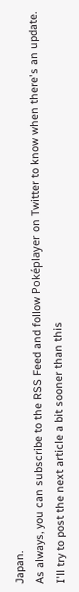Japan.
As always, you can subscribe to the RSS Feed and follow Poképlayer on Twitter to know when there's an update.
I'll try to post the next article a bit sooner than this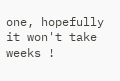one, hopefully it won't take weeks !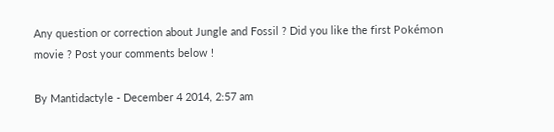Any question or correction about Jungle and Fossil ? Did you like the first Pokémon movie ? Post your comments below !

By Mantidactyle - December 4 2014, 2:57 am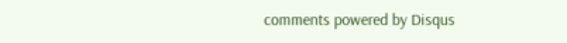comments powered by Disqus